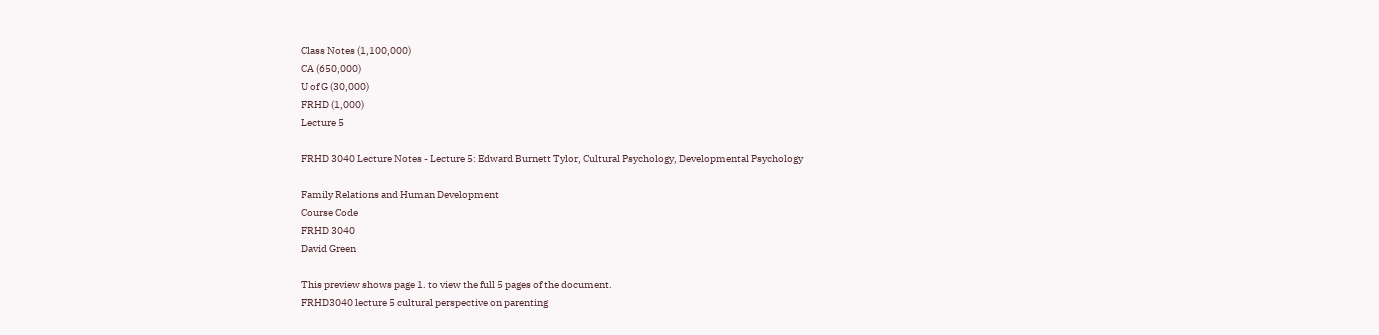Class Notes (1,100,000)
CA (650,000)
U of G (30,000)
FRHD (1,000)
Lecture 5

FRHD 3040 Lecture Notes - Lecture 5: Edward Burnett Tylor, Cultural Psychology, Developmental Psychology

Family Relations and Human Development
Course Code
FRHD 3040
David Green

This preview shows page 1. to view the full 5 pages of the document.
FRHD3040 lecture 5 cultural perspective on parenting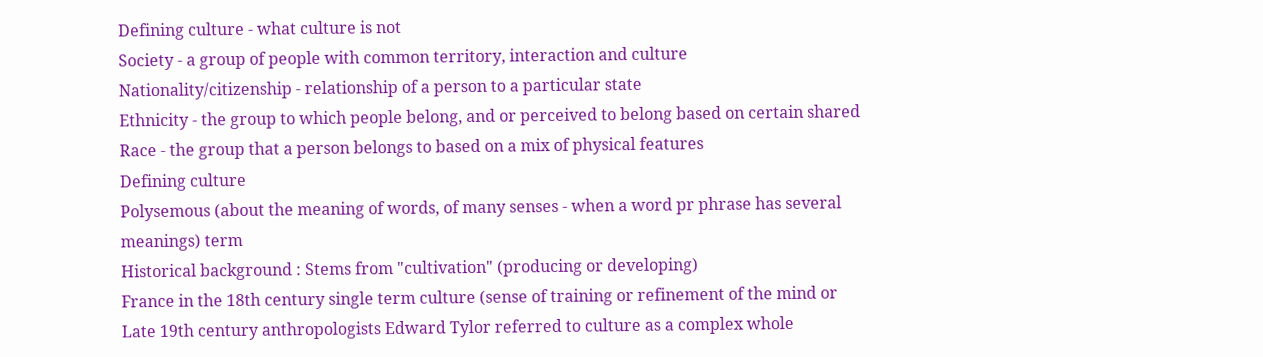Defining culture - what culture is not
Society - a group of people with common territory, interaction and culture
Nationality/citizenship - relationship of a person to a particular state
Ethnicity - the group to which people belong, and or perceived to belong based on certain shared
Race - the group that a person belongs to based on a mix of physical features
Defining culture
Polysemous (about the meaning of words, of many senses - when a word pr phrase has several
meanings) term
Historical background : Stems from "cultivation" (producing or developing)
France in the 18th century single term culture (sense of training or refinement of the mind or
Late 19th century anthropologists Edward Tylor referred to culture as a complex whole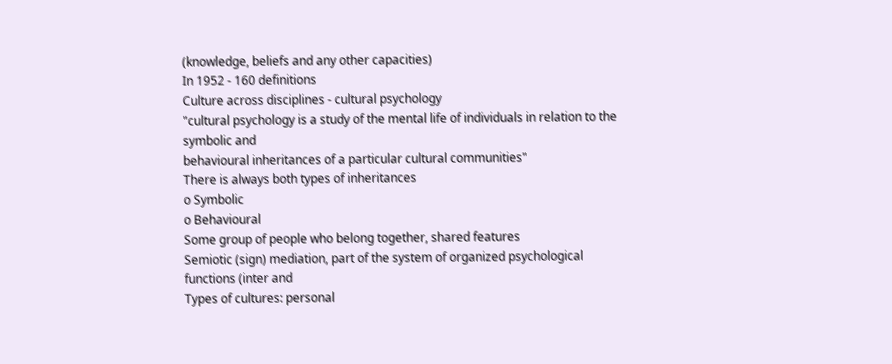(knowledge, beliefs and any other capacities)
In 1952 - 160 definitions
Culture across disciplines - cultural psychology
"cultural psychology is a study of the mental life of individuals in relation to the symbolic and
behavioural inheritances of a particular cultural communities"
There is always both types of inheritances
o Symbolic
o Behavioural
Some group of people who belong together, shared features
Semiotic (sign) mediation, part of the system of organized psychological functions (inter and
Types of cultures: personal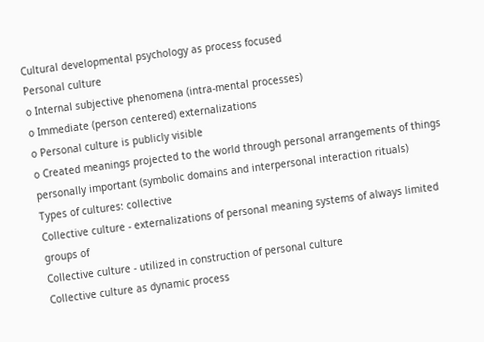Cultural developmental psychology as process focused
Personal culture
o Internal subjective phenomena (intra-mental processes)
o Immediate (person centered) externalizations
o Personal culture is publicly visible
o Created meanings projected to the world through personal arrangements of things
personally important (symbolic domains and interpersonal interaction rituals)
Types of cultures: collective
Collective culture - externalizations of personal meaning systems of always limited groups of
Collective culture - utilized in construction of personal culture
Collective culture as dynamic process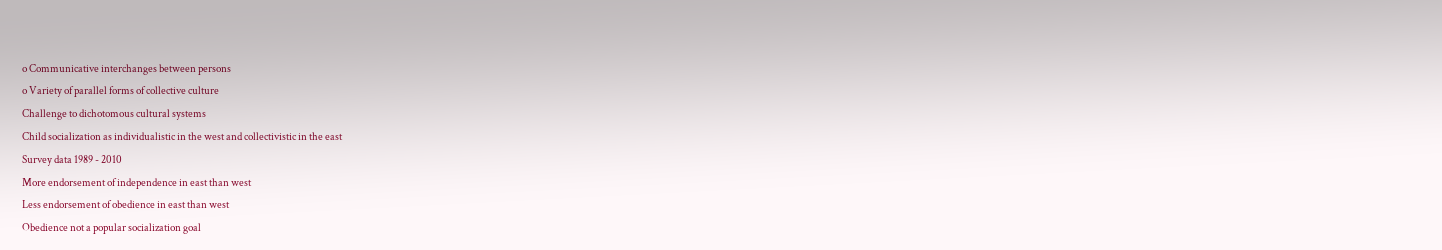o Communicative interchanges between persons
o Variety of parallel forms of collective culture
Challenge to dichotomous cultural systems
Child socialization as individualistic in the west and collectivistic in the east
Survey data 1989 - 2010
More endorsement of independence in east than west
Less endorsement of obedience in east than west
Obedience not a popular socialization goal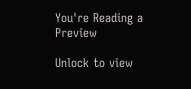You're Reading a Preview

Unlock to view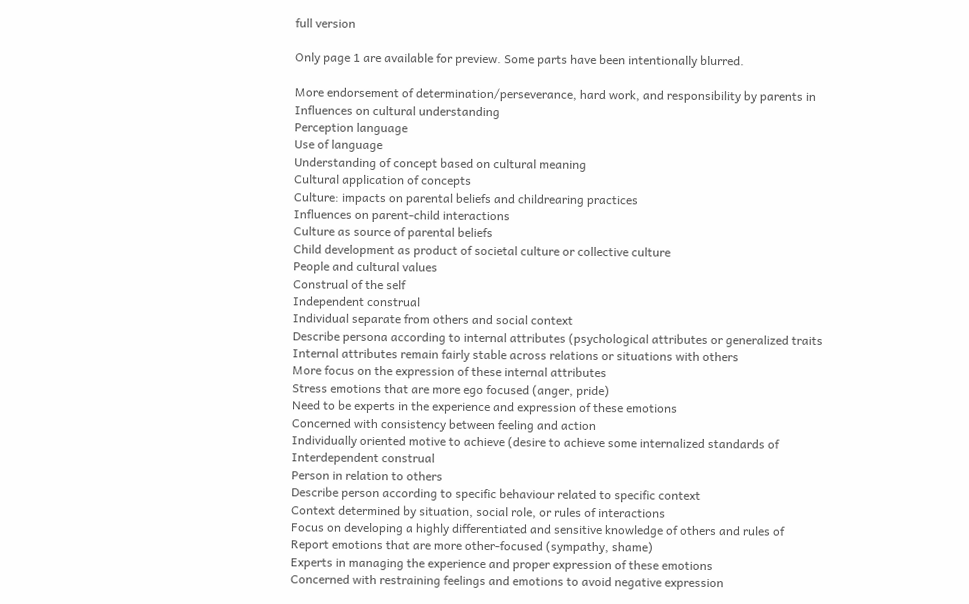full version

Only page 1 are available for preview. Some parts have been intentionally blurred.

More endorsement of determination/perseverance, hard work, and responsibility by parents in
Influences on cultural understanding
Perception language
Use of language
Understanding of concept based on cultural meaning
Cultural application of concepts
Culture: impacts on parental beliefs and childrearing practices
Influences on parent-child interactions
Culture as source of parental beliefs
Child development as product of societal culture or collective culture
People and cultural values
Construal of the self
Independent construal
Individual separate from others and social context
Describe persona according to internal attributes (psychological attributes or generalized traits
Internal attributes remain fairly stable across relations or situations with others
More focus on the expression of these internal attributes
Stress emotions that are more ego focused (anger, pride)
Need to be experts in the experience and expression of these emotions
Concerned with consistency between feeling and action
Individually oriented motive to achieve (desire to achieve some internalized standards of
Interdependent construal
Person in relation to others
Describe person according to specific behaviour related to specific context
Context determined by situation, social role, or rules of interactions
Focus on developing a highly differentiated and sensitive knowledge of others and rules of
Report emotions that are more other-focused (sympathy, shame)
Experts in managing the experience and proper expression of these emotions
Concerned with restraining feelings and emotions to avoid negative expression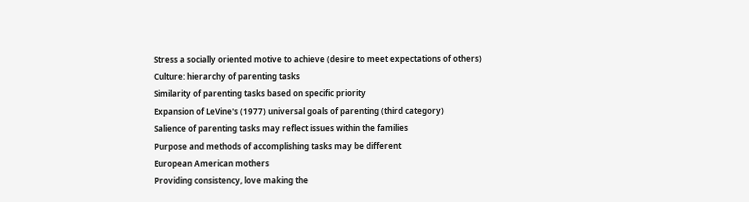Stress a socially oriented motive to achieve (desire to meet expectations of others)
Culture: hierarchy of parenting tasks
Similarity of parenting tasks based on specific priority
Expansion of LeVine's (1977) universal goals of parenting (third category)
Salience of parenting tasks may reflect issues within the families
Purpose and methods of accomplishing tasks may be different
European American mothers
Providing consistency, love making the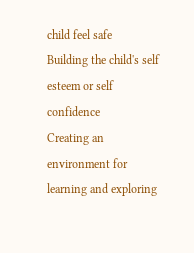child feel safe
Building the child's self esteem or self confidence
Creating an environment for learning and exploring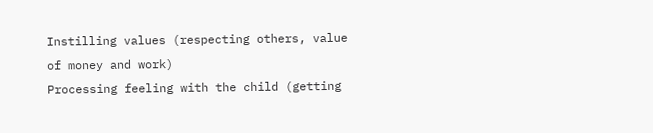Instilling values (respecting others, value of money and work)
Processing feeling with the child (getting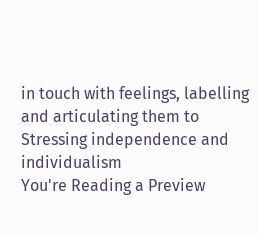in touch with feelings, labelling and articulating them to
Stressing independence and individualism
You're Reading a Preview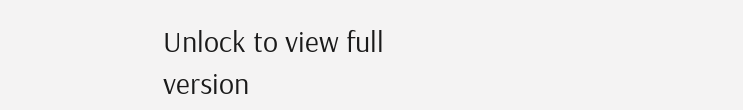Unlock to view full version